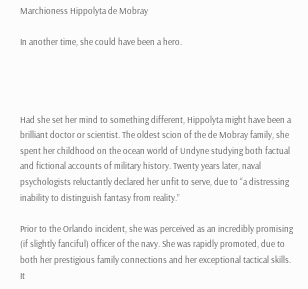Marchioness Hippolyta de Mobray

In another time, she could have been a hero.




Had she set her mind to something different, Hippolyta might have been a brilliant doctor or scientist. The oldest scion of the de Mobray family, she spent her childhood on the ocean world of Undyne studying both factual and fictional accounts of military history. Twenty years later, naval psychologists reluctantly declared her unfit to serve, due to “a distressing inability to distinguish fantasy from reality.”

Prior to the Orlando incident, she was perceived as an incredibly promising (if slightly fanciful) officer of the navy. She was rapidly promoted, due to both her prestigious family connections and her exceptional tactical skills. It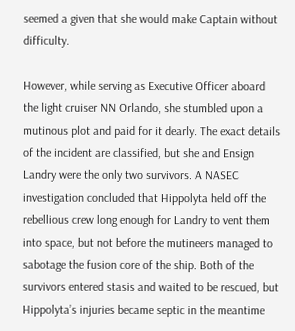seemed a given that she would make Captain without difficulty.

However, while serving as Executive Officer aboard the light cruiser NN Orlando, she stumbled upon a mutinous plot and paid for it dearly. The exact details of the incident are classified, but she and Ensign Landry were the only two survivors. A NASEC investigation concluded that Hippolyta held off the rebellious crew long enough for Landry to vent them into space, but not before the mutineers managed to sabotage the fusion core of the ship. Both of the survivors entered stasis and waited to be rescued, but Hippolyta’s injuries became septic in the meantime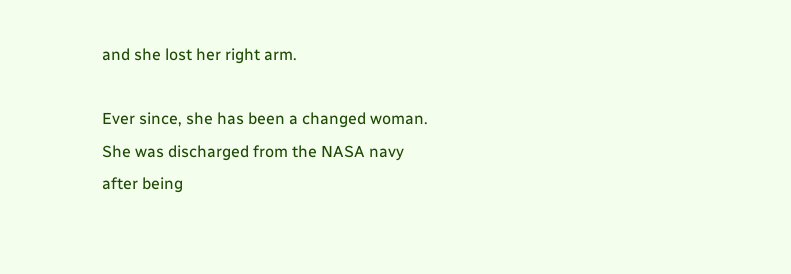and she lost her right arm.

Ever since, she has been a changed woman. She was discharged from the NASA navy after being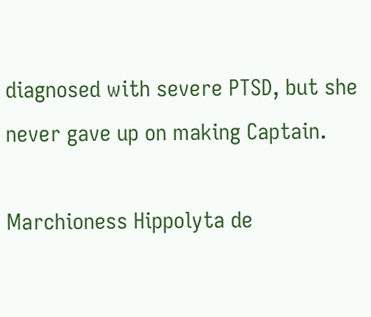diagnosed with severe PTSD, but she never gave up on making Captain.

Marchioness Hippolyta de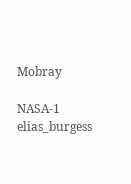Mobray

NASA-1 elias_burgess